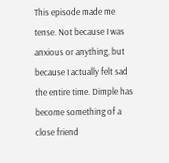This episode made me tense. Not because I was anxious or anything, but because I actually felt sad the entire time. Dimple has become something of a close friend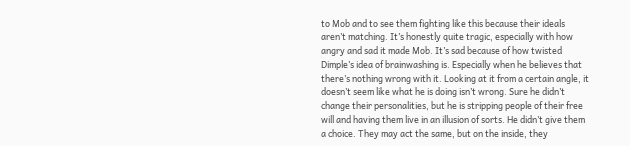to Mob and to see them fighting like this because their ideals aren’t matching. It’s honestly quite tragic, especially with how angry and sad it made Mob. It’s sad because of how twisted Dimple’s idea of brainwashing is. Especially when he believes that there’s nothing wrong with it. Looking at it from a certain angle, it doesn’t seem like what he is doing isn’t wrong. Sure he didn’t change their personalities, but he is stripping people of their free will and having them live in an illusion of sorts. He didn’t give them a choice. They may act the same, but on the inside, they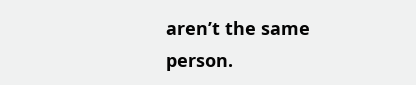aren’t the same person.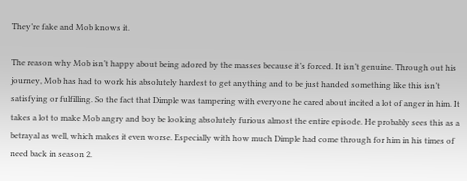They’re fake and Mob knows it.

The reason why Mob isn’t happy about being adored by the masses because it’s forced. It isn’t genuine. Through out his journey, Mob has had to work his absolutely hardest to get anything and to be just handed something like this isn’t satisfying or fulfilling. So the fact that Dimple was tampering with everyone he cared about incited a lot of anger in him. It takes a lot to make Mob angry and boy be looking absolutely furious almost the entire episode. He probably sees this as a betrayal as well, which makes it even worse. Especially with how much Dimple had come through for him in his times of need back in season 2.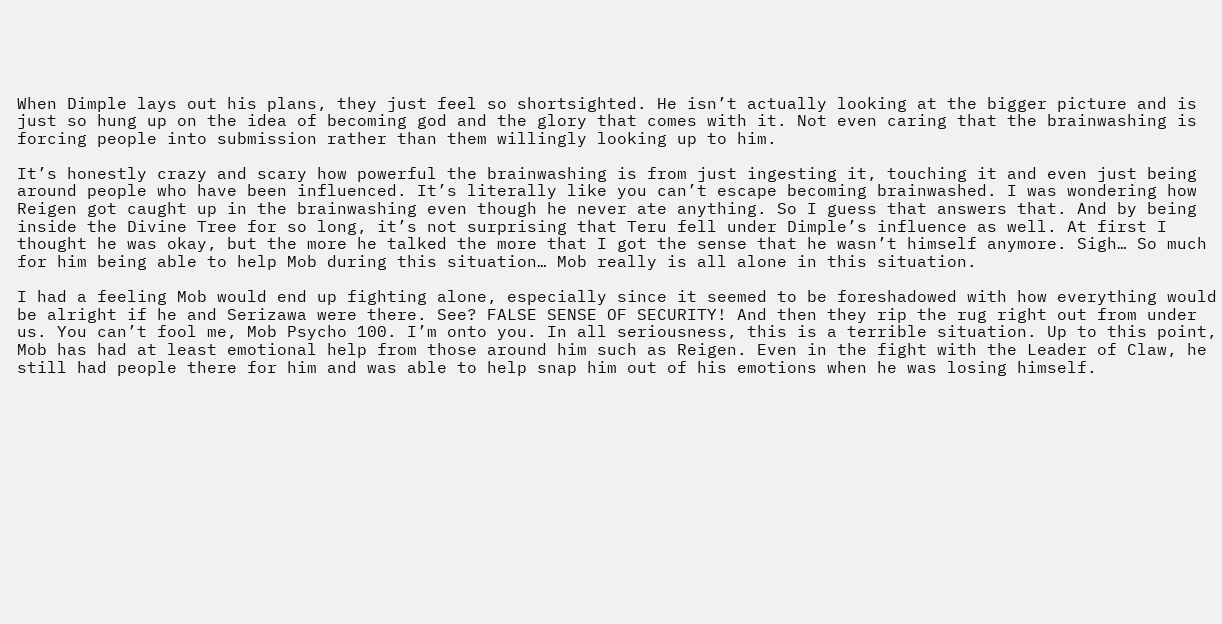When Dimple lays out his plans, they just feel so shortsighted. He isn’t actually looking at the bigger picture and is just so hung up on the idea of becoming god and the glory that comes with it. Not even caring that the brainwashing is forcing people into submission rather than them willingly looking up to him.

It’s honestly crazy and scary how powerful the brainwashing is from just ingesting it, touching it and even just being around people who have been influenced. It’s literally like you can’t escape becoming brainwashed. I was wondering how Reigen got caught up in the brainwashing even though he never ate anything. So I guess that answers that. And by being inside the Divine Tree for so long, it’s not surprising that Teru fell under Dimple’s influence as well. At first I thought he was okay, but the more he talked the more that I got the sense that he wasn’t himself anymore. Sigh… So much for him being able to help Mob during this situation… Mob really is all alone in this situation.

I had a feeling Mob would end up fighting alone, especially since it seemed to be foreshadowed with how everything would be alright if he and Serizawa were there. See? FALSE SENSE OF SECURITY! And then they rip the rug right out from under us. You can’t fool me, Mob Psycho 100. I’m onto you. In all seriousness, this is a terrible situation. Up to this point, Mob has had at least emotional help from those around him such as Reigen. Even in the fight with the Leader of Claw, he still had people there for him and was able to help snap him out of his emotions when he was losing himself.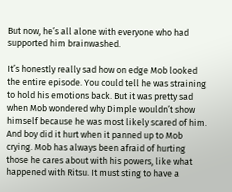But now, he’s all alone with everyone who had supported him brainwashed.

It’s honestly really sad how on edge Mob looked the entire episode. You could tell he was straining to hold his emotions back. But it was pretty sad when Mob wondered why Dimple wouldn’t show himself because he was most likely scared of him. And boy did it hurt when it panned up to Mob crying. Mob has always been afraid of hurting those he cares about with his powers, like what happened with Ritsu. It must sting to have a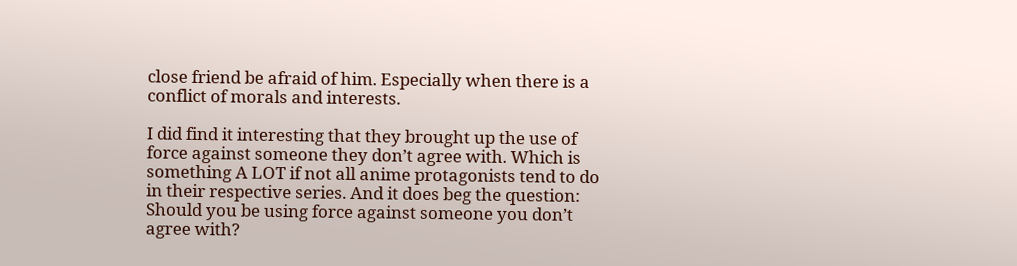close friend be afraid of him. Especially when there is a conflict of morals and interests.

I did find it interesting that they brought up the use of force against someone they don’t agree with. Which is something A LOT if not all anime protagonists tend to do in their respective series. And it does beg the question: Should you be using force against someone you don’t agree with?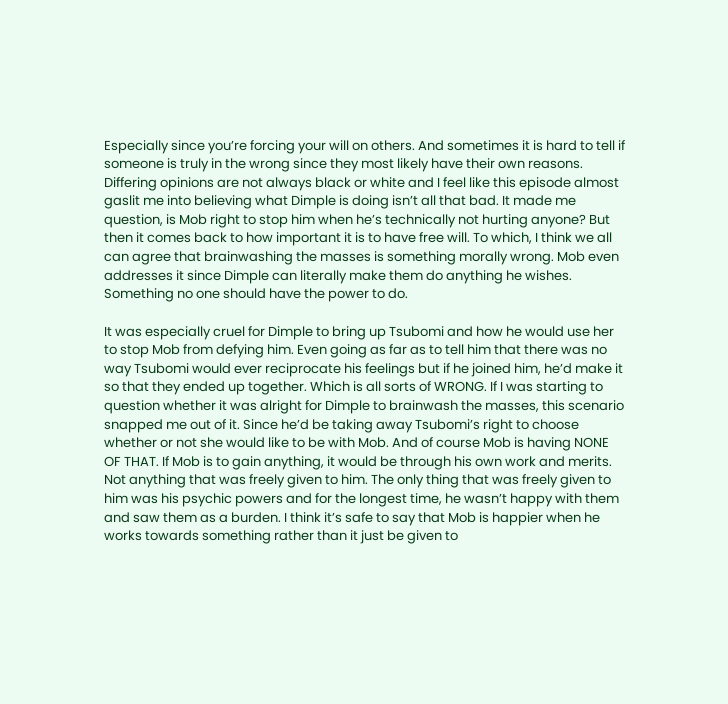Especially since you’re forcing your will on others. And sometimes it is hard to tell if someone is truly in the wrong since they most likely have their own reasons. Differing opinions are not always black or white and I feel like this episode almost gaslit me into believing what Dimple is doing isn’t all that bad. It made me question, is Mob right to stop him when he’s technically not hurting anyone? But then it comes back to how important it is to have free will. To which, I think we all can agree that brainwashing the masses is something morally wrong. Mob even addresses it since Dimple can literally make them do anything he wishes. Something no one should have the power to do.

It was especially cruel for Dimple to bring up Tsubomi and how he would use her to stop Mob from defying him. Even going as far as to tell him that there was no way Tsubomi would ever reciprocate his feelings but if he joined him, he’d make it so that they ended up together. Which is all sorts of WRONG. If I was starting to question whether it was alright for Dimple to brainwash the masses, this scenario snapped me out of it. Since he’d be taking away Tsubomi’s right to choose whether or not she would like to be with Mob. And of course Mob is having NONE OF THAT. If Mob is to gain anything, it would be through his own work and merits. Not anything that was freely given to him. The only thing that was freely given to him was his psychic powers and for the longest time, he wasn’t happy with them and saw them as a burden. I think it’s safe to say that Mob is happier when he works towards something rather than it just be given to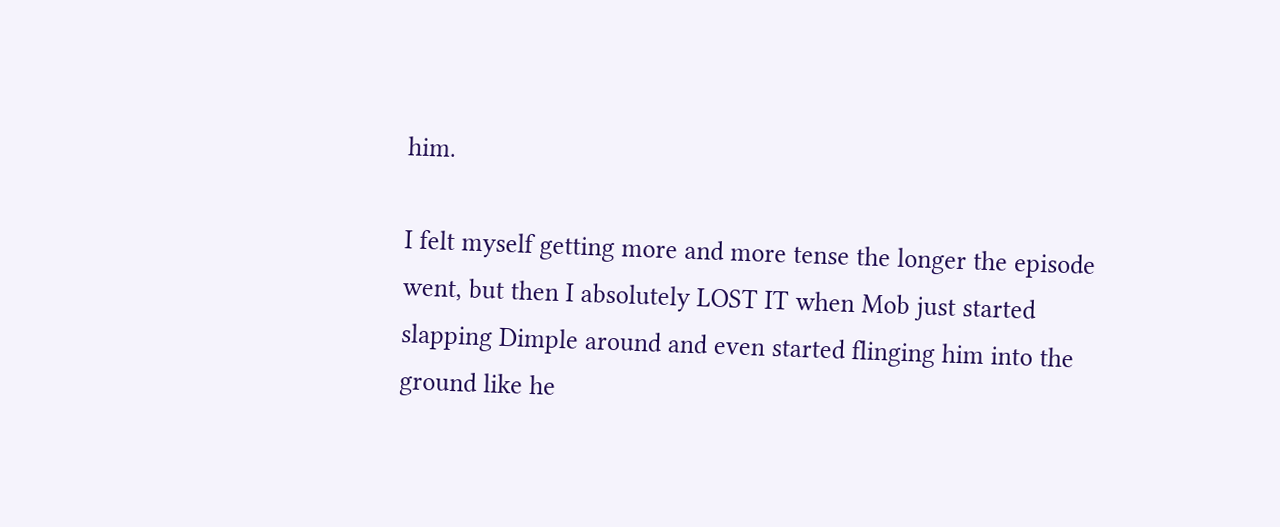him.

I felt myself getting more and more tense the longer the episode went, but then I absolutely LOST IT when Mob just started slapping Dimple around and even started flinging him into the ground like he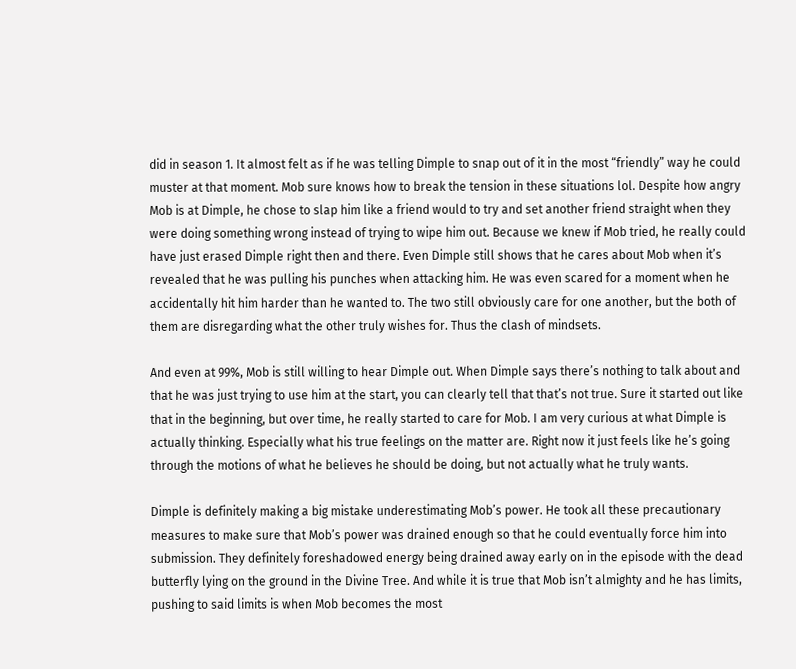did in season 1. It almost felt as if he was telling Dimple to snap out of it in the most “friendly” way he could muster at that moment. Mob sure knows how to break the tension in these situations lol. Despite how angry Mob is at Dimple, he chose to slap him like a friend would to try and set another friend straight when they were doing something wrong instead of trying to wipe him out. Because we knew if Mob tried, he really could have just erased Dimple right then and there. Even Dimple still shows that he cares about Mob when it’s revealed that he was pulling his punches when attacking him. He was even scared for a moment when he accidentally hit him harder than he wanted to. The two still obviously care for one another, but the both of them are disregarding what the other truly wishes for. Thus the clash of mindsets.

And even at 99%, Mob is still willing to hear Dimple out. When Dimple says there’s nothing to talk about and that he was just trying to use him at the start, you can clearly tell that that’s not true. Sure it started out like that in the beginning, but over time, he really started to care for Mob. I am very curious at what Dimple is actually thinking. Especially what his true feelings on the matter are. Right now it just feels like he’s going through the motions of what he believes he should be doing, but not actually what he truly wants.

Dimple is definitely making a big mistake underestimating Mob’s power. He took all these precautionary measures to make sure that Mob’s power was drained enough so that he could eventually force him into submission. They definitely foreshadowed energy being drained away early on in the episode with the dead butterfly lying on the ground in the Divine Tree. And while it is true that Mob isn’t almighty and he has limits, pushing to said limits is when Mob becomes the most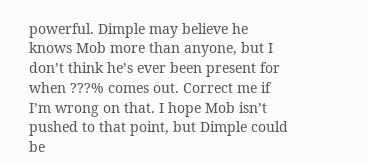powerful. Dimple may believe he knows Mob more than anyone, but I don’t think he’s ever been present for when ???% comes out. Correct me if I’m wrong on that. I hope Mob isn’t pushed to that point, but Dimple could be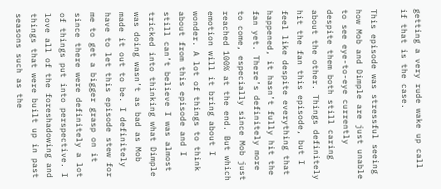getting a very rude wake up call if that is the case.

This episode was stressful seeing how Mob and Dimple are just unable to see eye-to-eye currently despite them both still caring about the other. Things definitely hit the fan this episode, but I feel like despite everything that happened, it hasn’t fully hit the fan yet. There’s definitely more to come, especially since Mob just reached 100% at the end. But which emotion will it bring about I wonder. A lot of things to think about from this episode and I still can’t believe I was almost tricked into thinking what Dimple was doing wasn’t as bad as Mob made it out to be. I definitely have to let this episode stew for me to get a bigger grasp on it since there were definitely a lot of things put into perspective. I love all of the foreshadowing and things that were built up in past seasons such as the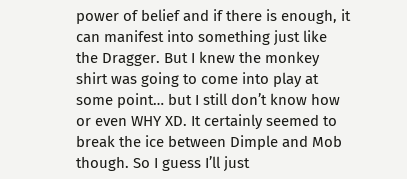power of belief and if there is enough, it can manifest into something just like the Dragger. But I knew the monkey shirt was going to come into play at some point… but I still don’t know how or even WHY XD. It certainly seemed to break the ice between Dimple and Mob though. So I guess I’ll just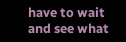have to wait and see what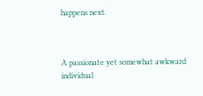happens next.



A passionate yet somewhat awkward individual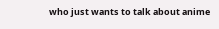who just wants to talk about anime